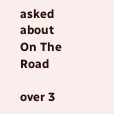asked about On The Road

over 3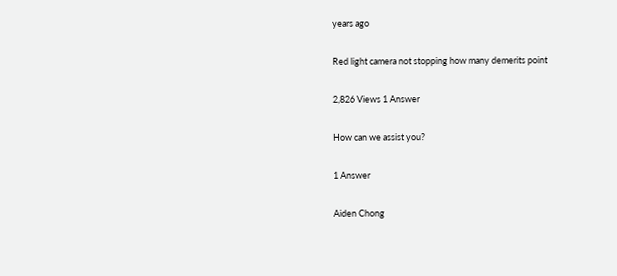years ago

Red light camera not stopping how many demerits point

2,826 Views 1 Answer

How can we assist you?

1 Answer

Aiden Chong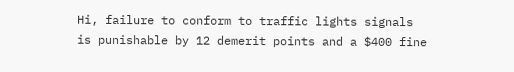Hi, failure to conform to traffic lights signals is punishable by 12 demerit points and a $400 fine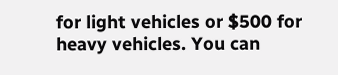for light vehicles or $500 for heavy vehicles. You can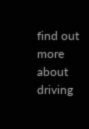find out more about driving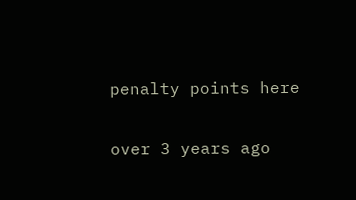penalty points here

over 3 years ago